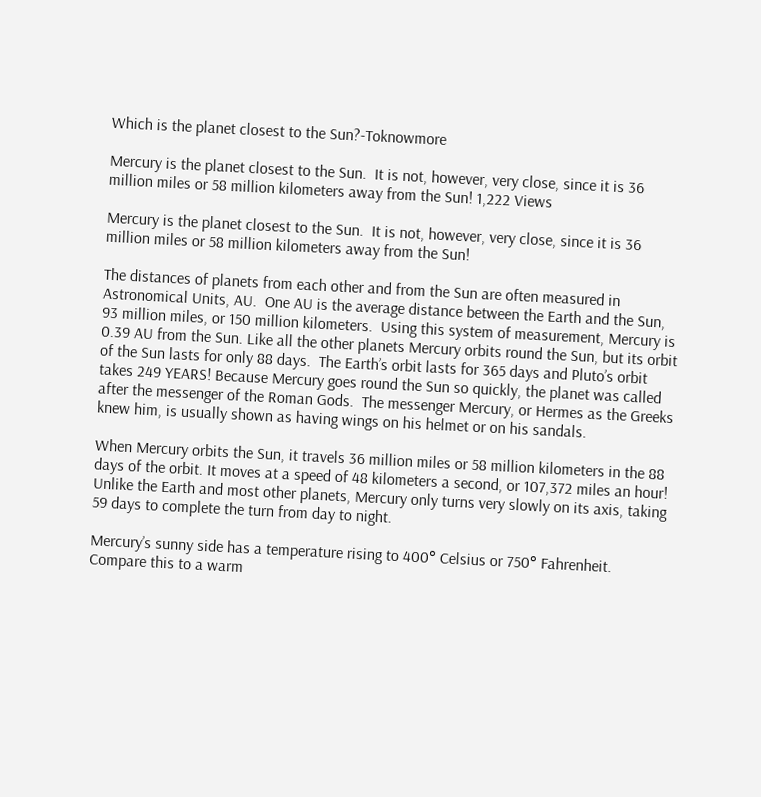Which is the planet closest to the Sun?-Toknowmore

Mercury is the planet closest to the Sun.  It is not, however, very close, since it is 36 million miles or 58 million kilometers away from the Sun! 1,222 Views

Mercury is the planet closest to the Sun.  It is not, however, very close, since it is 36 million miles or 58 million kilometers away from the Sun!

The distances of planets from each other and from the Sun are often measured in Astronomical Units, AU.  One AU is the average distance between the Earth and the Sun, 93 million miles, or 150 million kilometers.  Using this system of measurement, Mercury is 0.39 AU from the Sun. Like all the other planets Mercury orbits round the Sun, but its orbit of the Sun lasts for only 88 days.  The Earth’s orbit lasts for 365 days and Pluto’s orbit takes 249 YEARS! Because Mercury goes round the Sun so quickly, the planet was called after the messenger of the Roman Gods.  The messenger Mercury, or Hermes as the Greeks knew him, is usually shown as having wings on his helmet or on his sandals.

When Mercury orbits the Sun, it travels 36 million miles or 58 million kilometers in the 88 days of the orbit. It moves at a speed of 48 kilometers a second, or 107,372 miles an hour! Unlike the Earth and most other planets, Mercury only turns very slowly on its axis, taking 59 days to complete the turn from day to night.

Mercury’s sunny side has a temperature rising to 400° Celsius or 750° Fahrenheit.  Compare this to a warm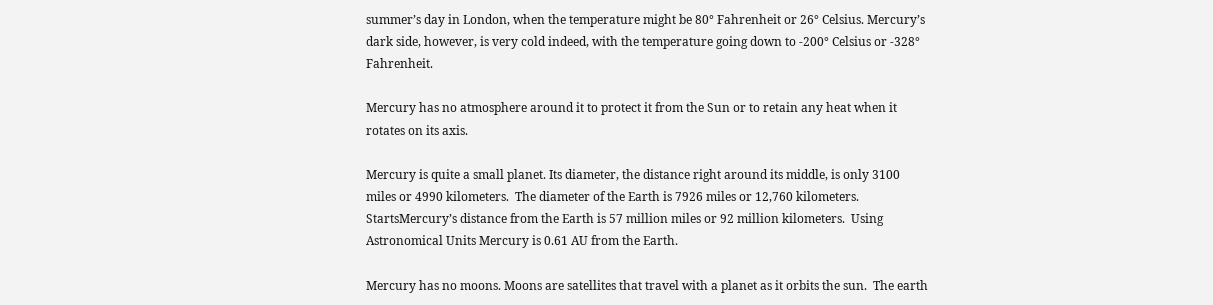summer’s day in London, when the temperature might be 80° Fahrenheit or 26° Celsius. Mercury’s dark side, however, is very cold indeed, with the temperature going down to -200° Celsius or -328° Fahrenheit.

Mercury has no atmosphere around it to protect it from the Sun or to retain any heat when it rotates on its axis.

Mercury is quite a small planet. Its diameter, the distance right around its middle, is only 3100 miles or 4990 kilometers.  The diameter of the Earth is 7926 miles or 12,760 kilometers. StartsMercury’s distance from the Earth is 57 million miles or 92 million kilometers.  Using Astronomical Units Mercury is 0.61 AU from the Earth.

Mercury has no moons. Moons are satellites that travel with a planet as it orbits the sun.  The earth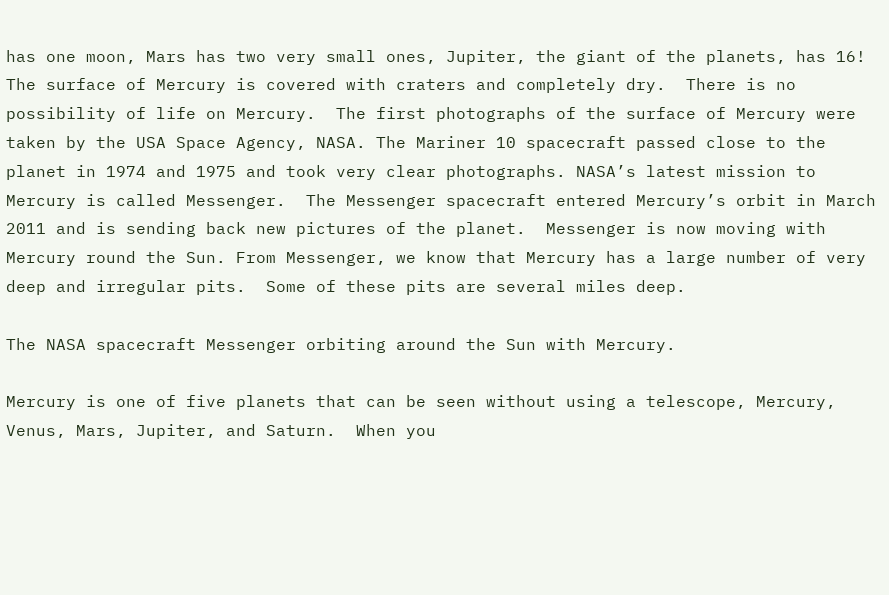has one moon, Mars has two very small ones, Jupiter, the giant of the planets, has 16!  The surface of Mercury is covered with craters and completely dry.  There is no possibility of life on Mercury.  The first photographs of the surface of Mercury were taken by the USA Space Agency, NASA. The Mariner 10 spacecraft passed close to the planet in 1974 and 1975 and took very clear photographs. NASA’s latest mission to Mercury is called Messenger.  The Messenger spacecraft entered Mercury’s orbit in March 2011 and is sending back new pictures of the planet.  Messenger is now moving with Mercury round the Sun. From Messenger, we know that Mercury has a large number of very deep and irregular pits.  Some of these pits are several miles deep.

The NASA spacecraft Messenger orbiting around the Sun with Mercury.

Mercury is one of five planets that can be seen without using a telescope, Mercury, Venus, Mars, Jupiter, and Saturn.  When you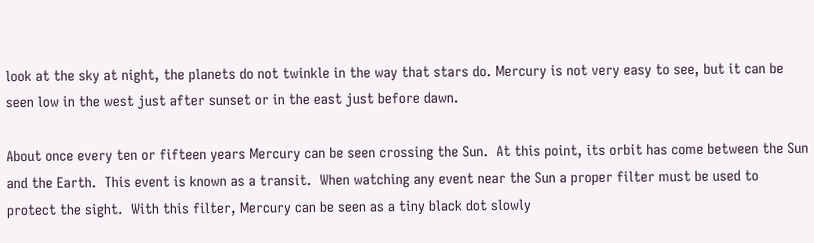look at the sky at night, the planets do not twinkle in the way that stars do. Mercury is not very easy to see, but it can be seen low in the west just after sunset or in the east just before dawn.

About once every ten or fifteen years Mercury can be seen crossing the Sun.  At this point, its orbit has come between the Sun and the Earth.  This event is known as a transit.  When watching any event near the Sun a proper filter must be used to protect the sight.  With this filter, Mercury can be seen as a tiny black dot slowly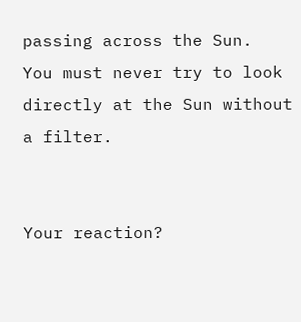passing across the Sun.  You must never try to look directly at the Sun without a filter.


Your reaction?